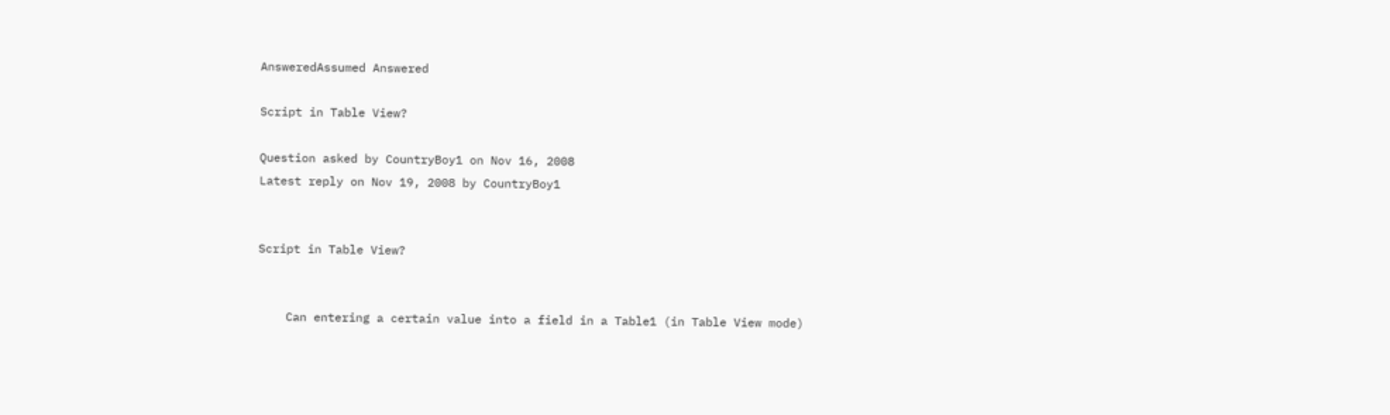AnsweredAssumed Answered

Script in Table View?

Question asked by CountryBoy1 on Nov 16, 2008
Latest reply on Nov 19, 2008 by CountryBoy1


Script in Table View?


    Can entering a certain value into a field in a Table1 (in Table View mode)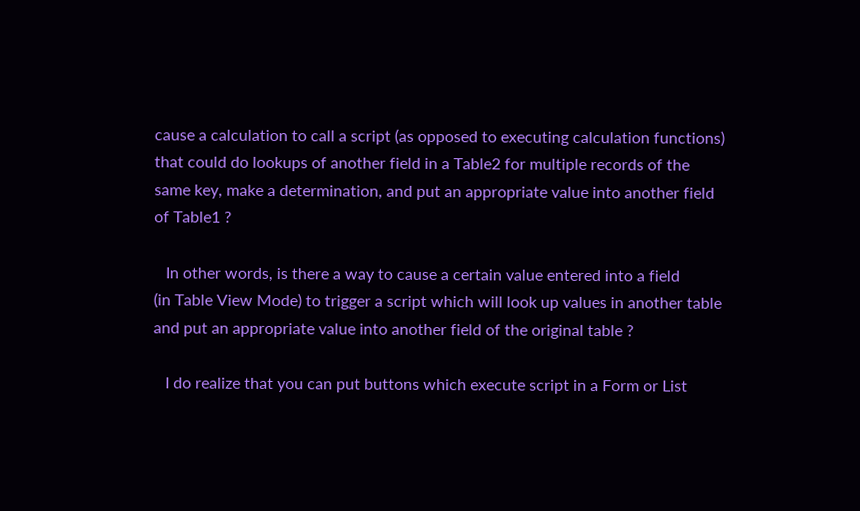cause a calculation to call a script (as opposed to executing calculation functions)
that could do lookups of another field in a Table2 for multiple records of the
same key, make a determination, and put an appropriate value into another field
of Table1 ?

   In other words, is there a way to cause a certain value entered into a field
(in Table View Mode) to trigger a script which will look up values in another table
and put an appropriate value into another field of the original table ?

   I do realize that you can put buttons which execute script in a Form or List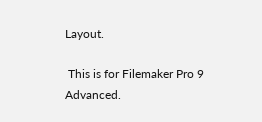Layout.

 This is for Filemaker Pro 9 Advanced.